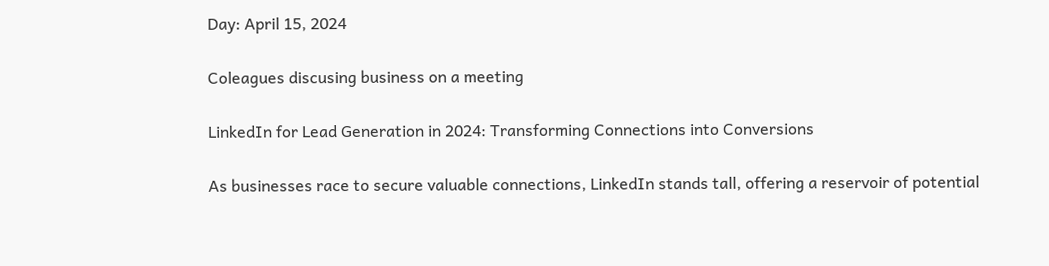Day: April 15, 2024

Coleagues discusing business on a meeting

LinkedIn for Lead Generation in 2024: Transforming Connections into Conversions

As businesses race to secure valuable connections, LinkedIn stands tall, offering a reservoir of potential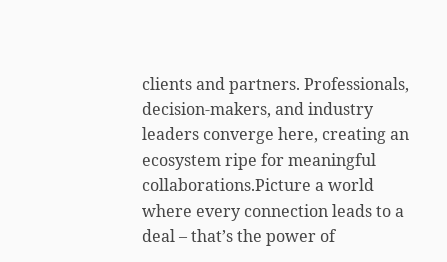clients and partners. Professionals, decision-makers, and industry leaders converge here, creating an ecosystem ripe for meaningful collaborations.Picture a world where every connection leads to a deal – that’s the power of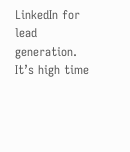LinkedIn for lead generation. It’s high time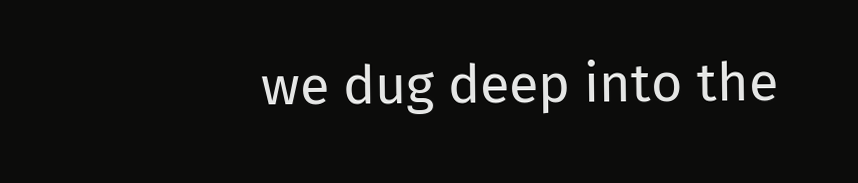we dug deep into the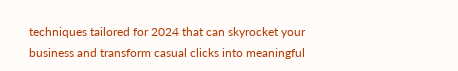techniques tailored for 2024 that can skyrocket your business and transform casual clicks into meaningful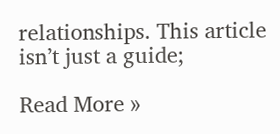relationships. This article isn’t just a guide;

Read More »